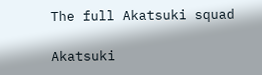The full Akatsuki squad

Akatsuki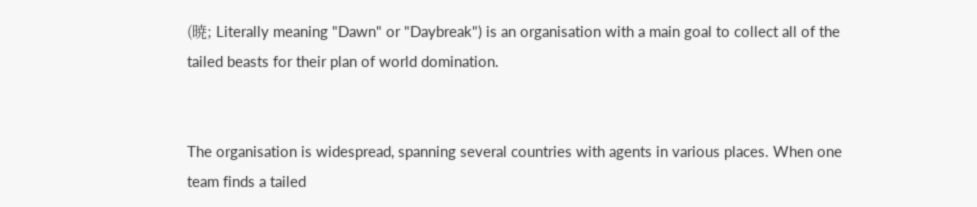(暁; Literally meaning "Dawn" or "Daybreak") is an organisation with a main goal to collect all of the tailed beasts for their plan of world domination.


The organisation is widespread, spanning several countries with agents in various places. When one team finds a tailed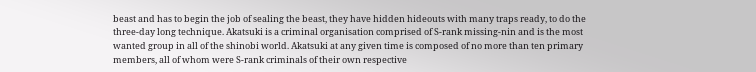beast and has to begin the job of sealing the beast, they have hidden hideouts with many traps ready, to do the three-day long technique. Akatsuki is a criminal organisation comprised of S-rank missing-nin and is the most wanted group in all of the shinobi world. Akatsuki at any given time is composed of no more than ten primary members, all of whom were S-rank criminals of their own respective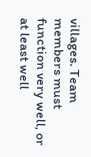villages. Team members must function very well, or at least well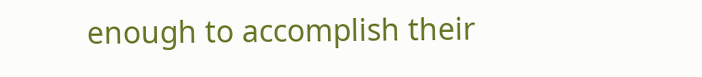enough to accomplish their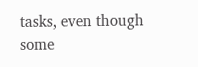tasks, even though some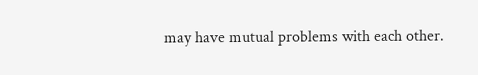may have mutual problems with each other.